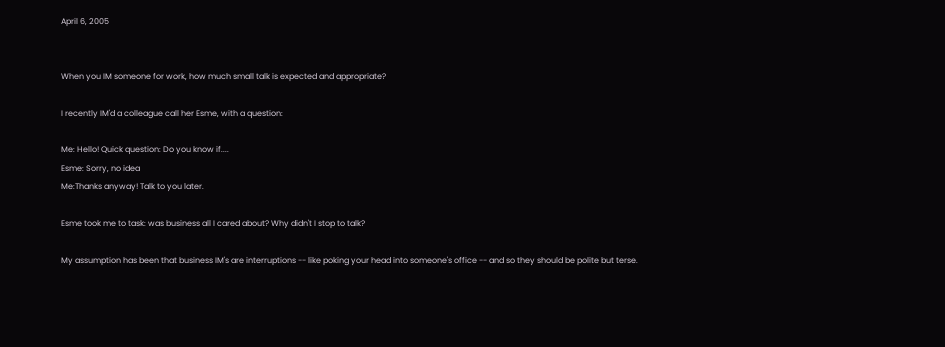April 6, 2005


When you IM someone for work, how much small talk is expected and appropriate?

I recently IM'd a colleague call her Esme, with a question:

Me: Hello! Quick question: Do you know if....
Esme: Sorry, no idea
Me:Thanks anyway! Talk to you later.

Esme took me to task: was business all I cared about? Why didn't I stop to talk?

My assumption has been that business IM's are interruptions -- like poking your head into someone's office -- and so they should be polite but terse.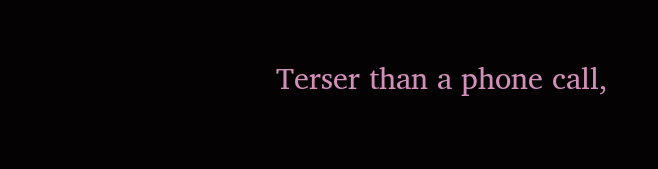Terser than a phone call,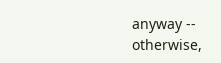anyway -- otherwise,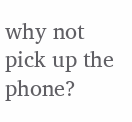why not pick up the phone?